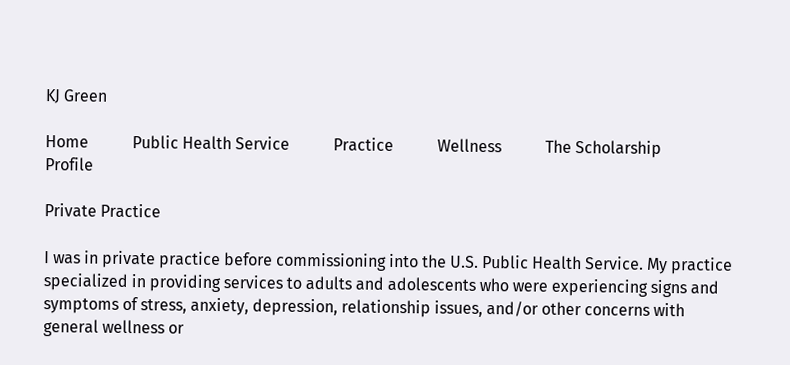KJ Green

Home           Public Health Service           Practice           Wellness           The Scholarship           Profile

Private Practice

I was in private practice before commissioning into the U.S. Public Health Service. My practice specialized in providing services to adults and adolescents who were experiencing signs and symptoms of stress, anxiety, depression, relationship issues, and/or other concerns with general wellness or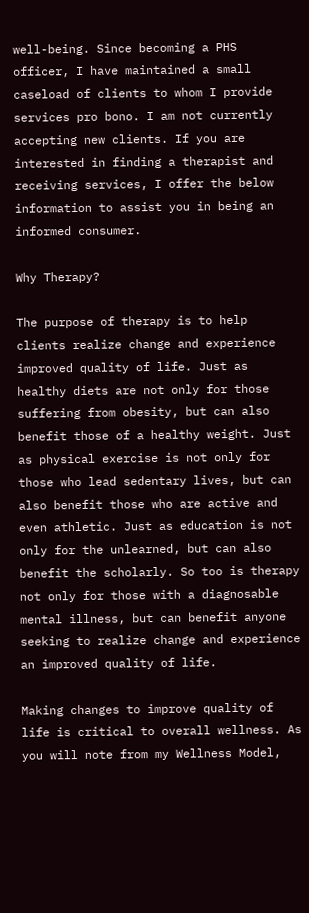well-being. Since becoming a PHS officer, I have maintained a small caseload of clients to whom I provide services pro bono. I am not currently accepting new clients. If you are interested in finding a therapist and receiving services, I offer the below information to assist you in being an informed consumer.

Why Therapy?

The purpose of therapy is to help clients realize change and experience improved quality of life. Just as healthy diets are not only for those suffering from obesity, but can also benefit those of a healthy weight. Just as physical exercise is not only for those who lead sedentary lives, but can also benefit those who are active and even athletic. Just as education is not only for the unlearned, but can also benefit the scholarly. So too is therapy not only for those with a diagnosable mental illness, but can benefit anyone seeking to realize change and experience an improved quality of life.

Making changes to improve quality of life is critical to overall wellness. As you will note from my Wellness Model,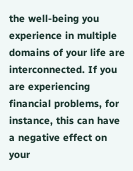the well-being you experience in multiple domains of your life are interconnected. If you are experiencing financial problems, for instance, this can have a negative effect on your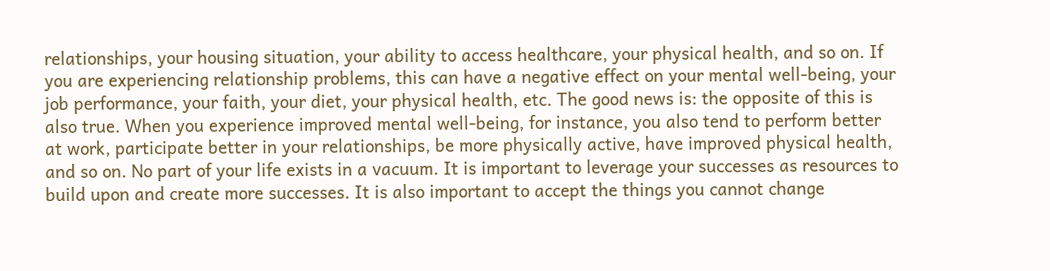relationships, your housing situation, your ability to access healthcare, your physical health, and so on. If you are experiencing relationship problems, this can have a negative effect on your mental well-being, your job performance, your faith, your diet, your physical health, etc. The good news is: the opposite of this is also true. When you experience improved mental well-being, for instance, you also tend to perform better at work, participate better in your relationships, be more physically active, have improved physical health, and so on. No part of your life exists in a vacuum. It is important to leverage your successes as resources to build upon and create more successes. It is also important to accept the things you cannot change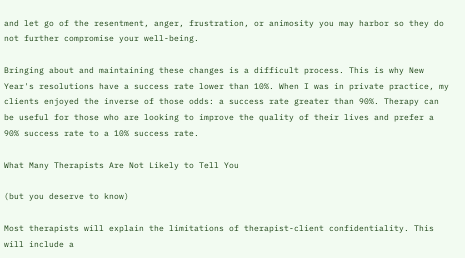and let go of the resentment, anger, frustration, or animosity you may harbor so they do not further compromise your well-being.

Bringing about and maintaining these changes is a difficult process. This is why New Year's resolutions have a success rate lower than 10%. When I was in private practice, my clients enjoyed the inverse of those odds: a success rate greater than 90%. Therapy can be useful for those who are looking to improve the quality of their lives and prefer a 90% success rate to a 10% success rate.

What Many Therapists Are Not Likely to Tell You

(but you deserve to know)

Most therapists will explain the limitations of therapist-client confidentiality. This will include a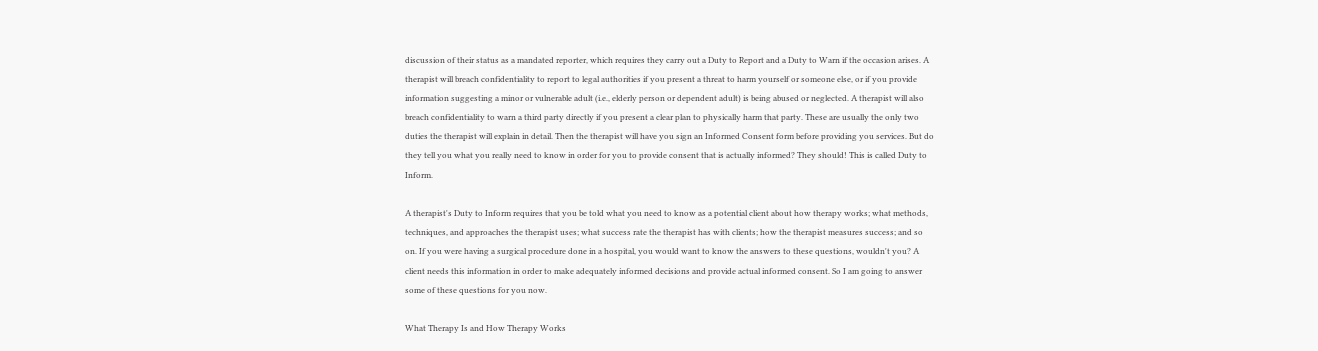discussion of their status as a mandated reporter, which requires they carry out a Duty to Report and a Duty to Warn if the occasion arises. A therapist will breach confidentiality to report to legal authorities if you present a threat to harm yourself or someone else, or if you provide information suggesting a minor or vulnerable adult (i.e., elderly person or dependent adult) is being abused or neglected. A therapist will also breach confidentiality to warn a third party directly if you present a clear plan to physically harm that party. These are usually the only two duties the therapist will explain in detail. Then the therapist will have you sign an Informed Consent form before providing you services. But do they tell you what you really need to know in order for you to provide consent that is actually informed? They should! This is called Duty to Inform.

A therapist's Duty to Inform requires that you be told what you need to know as a potential client about how therapy works; what methods, techniques, and approaches the therapist uses; what success rate the therapist has with clients; how the therapist measures success; and so on. If you were having a surgical procedure done in a hospital, you would want to know the answers to these questions, wouldn't you? A client needs this information in order to make adequately informed decisions and provide actual informed consent. So I am going to answer some of these questions for you now.

What Therapy Is and How Therapy Works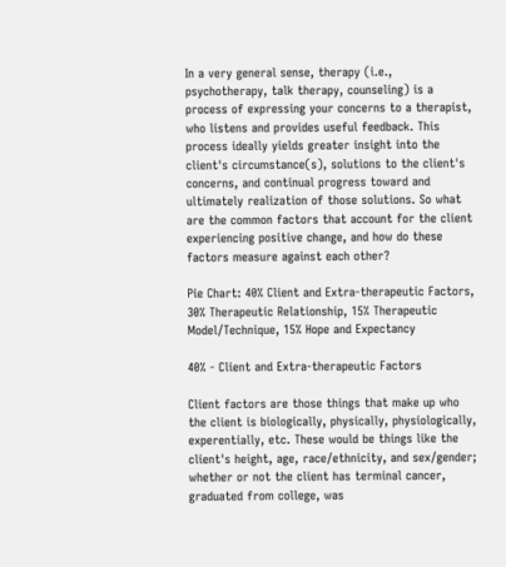In a very general sense, therapy (i.e., psychotherapy, talk therapy, counseling) is a process of expressing your concerns to a therapist, who listens and provides useful feedback. This process ideally yields greater insight into the client's circumstance(s), solutions to the client's concerns, and continual progress toward and ultimately realization of those solutions. So what are the common factors that account for the client experiencing positive change, and how do these factors measure against each other?

Pie Chart: 40% Client and Extra-therapeutic Factors, 30% Therapeutic Relationship, 15% Therapeutic Model/Technique, 15% Hope and Expectancy

40% - Client and Extra-therapeutic Factors

Client factors are those things that make up who the client is biologically, physically, physiologically, experentially, etc. These would be things like the client's height, age, race/ethnicity, and sex/gender; whether or not the client has terminal cancer, graduated from college, was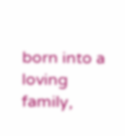born into a loving family,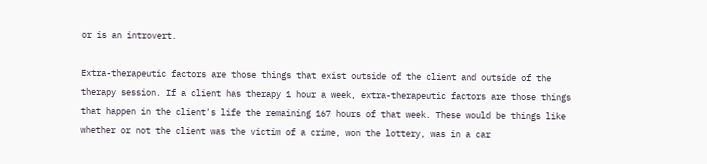or is an introvert.

Extra-therapeutic factors are those things that exist outside of the client and outside of the therapy session. If a client has therapy 1 hour a week, extra-therapeutic factors are those things that happen in the client's life the remaining 167 hours of that week. These would be things like whether or not the client was the victim of a crime, won the lottery, was in a car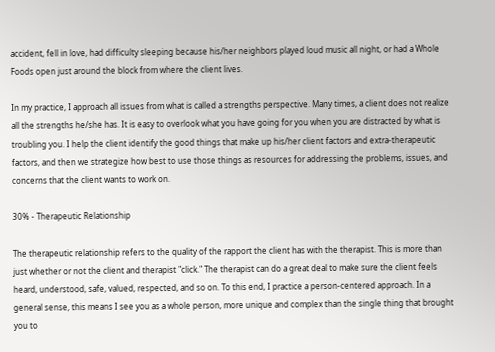accident, fell in love, had difficulty sleeping because his/her neighbors played loud music all night, or had a Whole Foods open just around the block from where the client lives.

In my practice, I approach all issues from what is called a strengths perspective. Many times, a client does not realize all the strengths he/she has. It is easy to overlook what you have going for you when you are distracted by what is troubling you. I help the client identify the good things that make up his/her client factors and extra-therapeutic factors, and then we strategize how best to use those things as resources for addressing the problems, issues, and concerns that the client wants to work on.

30% - Therapeutic Relationship

The therapeutic relationship refers to the quality of the rapport the client has with the therapist. This is more than just whether or not the client and therapist "click." The therapist can do a great deal to make sure the client feels heard, understood, safe, valued, respected, and so on. To this end, I practice a person-centered approach. In a general sense, this means I see you as a whole person, more unique and complex than the single thing that brought you to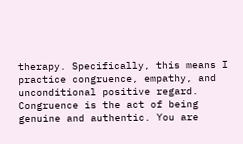therapy. Specifically, this means I practice congruence, empathy, and unconditional positive regard. Congruence is the act of being genuine and authentic. You are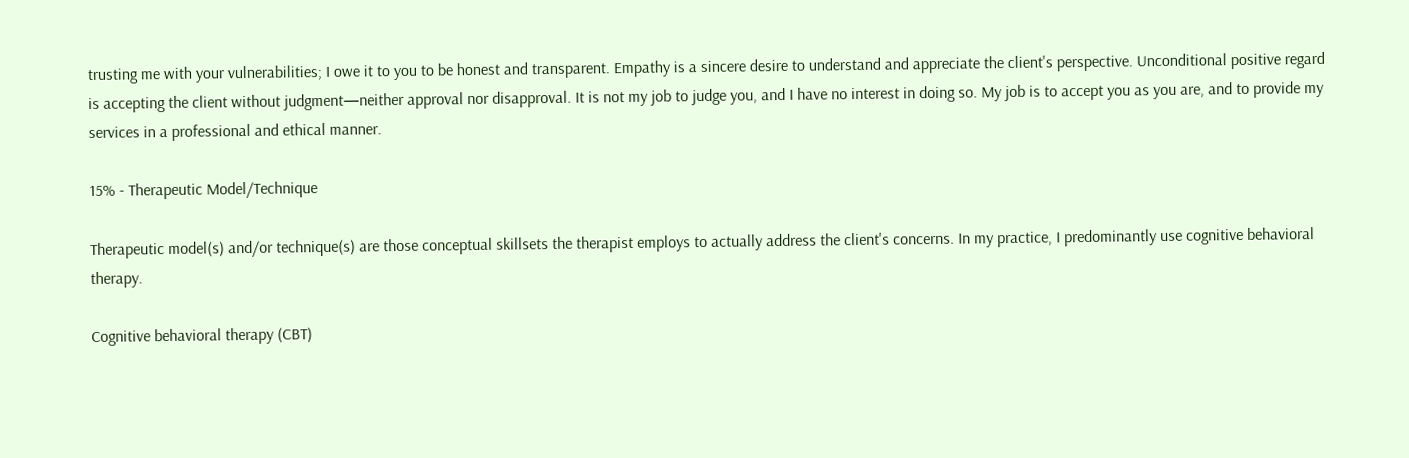trusting me with your vulnerabilities; I owe it to you to be honest and transparent. Empathy is a sincere desire to understand and appreciate the client's perspective. Unconditional positive regard is accepting the client without judgment—neither approval nor disapproval. It is not my job to judge you, and I have no interest in doing so. My job is to accept you as you are, and to provide my services in a professional and ethical manner.

15% - Therapeutic Model/Technique

Therapeutic model(s) and/or technique(s) are those conceptual skillsets the therapist employs to actually address the client's concerns. In my practice, I predominantly use cognitive behavioral therapy.

Cognitive behavioral therapy (CBT)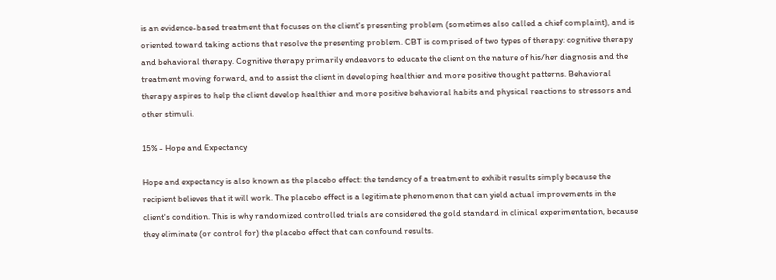is an evidence-based treatment that focuses on the client's presenting problem (sometimes also called a chief complaint), and is oriented toward taking actions that resolve the presenting problem. CBT is comprised of two types of therapy: cognitive therapy and behavioral therapy. Cognitive therapy primarily endeavors to educate the client on the nature of his/her diagnosis and the treatment moving forward, and to assist the client in developing healthier and more positive thought patterns. Behavioral therapy aspires to help the client develop healthier and more positive behavioral habits and physical reactions to stressors and other stimuli.

15% - Hope and Expectancy

Hope and expectancy is also known as the placebo effect: the tendency of a treatment to exhibit results simply because the recipient believes that it will work. The placebo effect is a legitimate phenomenon that can yield actual improvements in the client's condition. This is why randomized controlled trials are considered the gold standard in clinical experimentation, because they eliminate (or control for) the placebo effect that can confound results.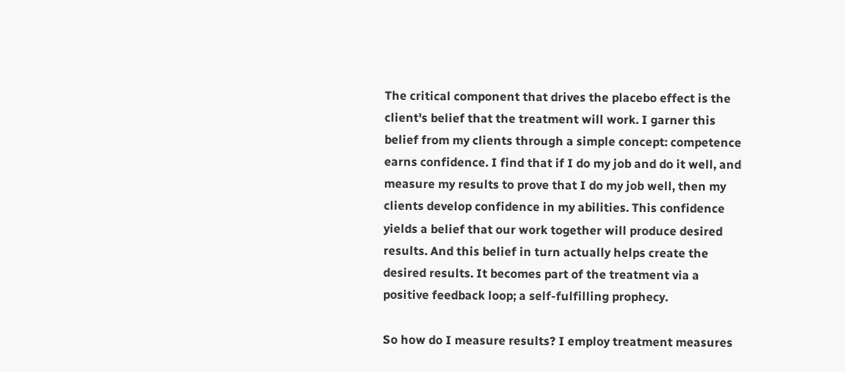The critical component that drives the placebo effect is the client's belief that the treatment will work. I garner this belief from my clients through a simple concept: competence earns confidence. I find that if I do my job and do it well, and measure my results to prove that I do my job well, then my clients develop confidence in my abilities. This confidence yields a belief that our work together will produce desired results. And this belief in turn actually helps create the desired results. It becomes part of the treatment via a positive feedback loop; a self-fulfilling prophecy.

So how do I measure results? I employ treatment measures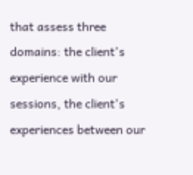that assess three domains: the client's experience with our sessions, the client's experiences between our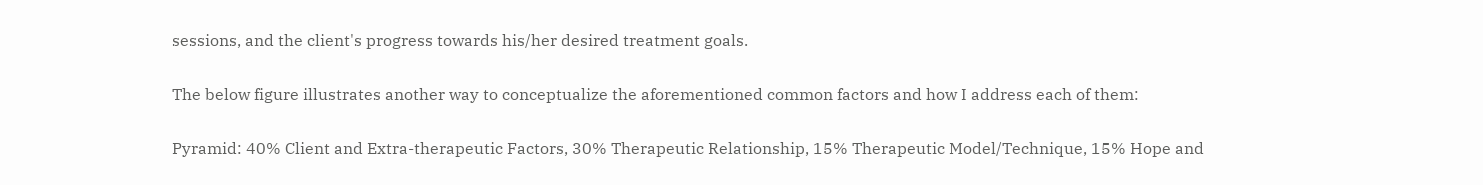sessions, and the client's progress towards his/her desired treatment goals.

The below figure illustrates another way to conceptualize the aforementioned common factors and how I address each of them:

Pyramid: 40% Client and Extra-therapeutic Factors, 30% Therapeutic Relationship, 15% Therapeutic Model/Technique, 15% Hope and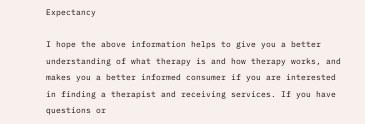Expectancy

I hope the above information helps to give you a better understanding of what therapy is and how therapy works, and makes you a better informed consumer if you are interested in finding a therapist and receiving services. If you have questions or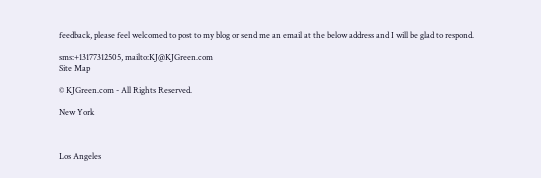feedback, please feel welcomed to post to my blog or send me an email at the below address and I will be glad to respond.

sms:+13177312505, mailto:KJ@KJGreen.com
Site Map

© KJGreen.com - All Rights Reserved.

New York



Los Angeles